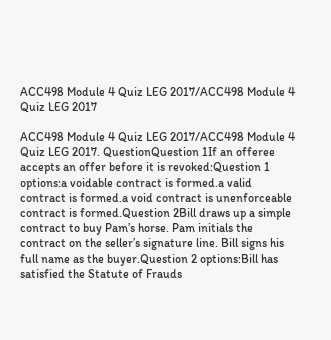ACC498 Module 4 Quiz LEG 2017/ACC498 Module 4 Quiz LEG 2017

ACC498 Module 4 Quiz LEG 2017/ACC498 Module 4 Quiz LEG 2017. QuestionQuestion 1If an offeree accepts an offer before it is revoked:Question 1 options:a voidable contract is formed.a valid contract is formed.a void contract is unenforceable contract is formed.Question 2Bill draws up a simple contract to buy Pam’s horse. Pam initials the contract on the seller’s signature line. Bill signs his full name as the buyer.Question 2 options:Bill has satisfied the Statute of Frauds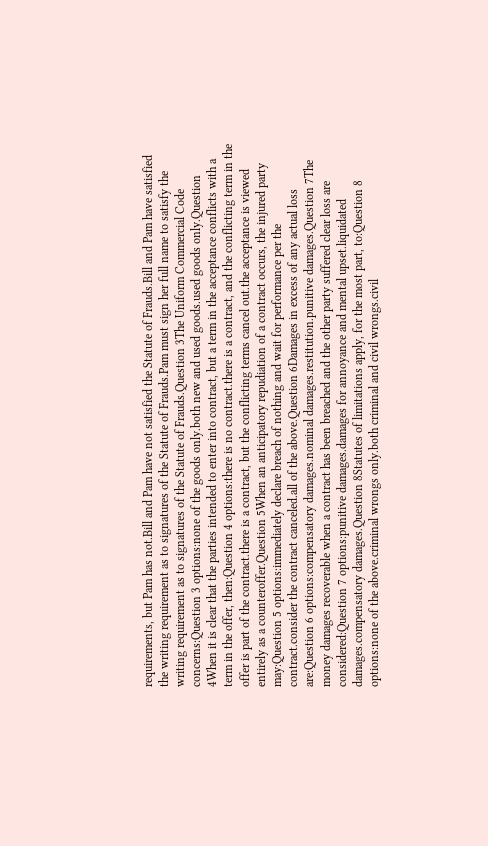requirements, but Pam has not.Bill and Pam have not satisfied the Statute of Frauds.Bill and Pam have satisfied the writing requirement as to signatures of the Statute of Frauds.Pam must sign her full name to satisfy the writing requirement as to signatures of the Statute of Frauds.Question 3The Uniform Commercial Code concerns:Question 3 options:none of the goods only.both new and used goods.used goods only.Question 4When it is clear that the parties intended to enter into contract, but a term in the acceptance conflicts with a term in the offer, then:Question 4 options:there is no contract.there is a contract, and the conflicting term in the offer is part of the contract.there is a contract, but the conflicting terms cancel out.the acceptance is viewed entirely as a counteroffer.Question 5When an anticipatory repudiation of a contract occurs, the injured party may:Question 5 options:immediately declare breach of nothing and wait for performance per the contract.consider the contract canceled.all of the above.Question 6Damages in excess of any actual loss are:Question 6 options:compensatory damages.nominal damages.restitution.punitive damages.Question 7The money damages recoverable when a contract has been breached and the other party suffered clear loss are considered:Question 7 options:punitive damages.damages for annoyance and mental upset.liquidated damages.compensatory damages.Question 8Statutes of limitations apply, for the most part, to:Question 8 options:none of the above.criminal wrongs only.both criminal and civil wrongs.civil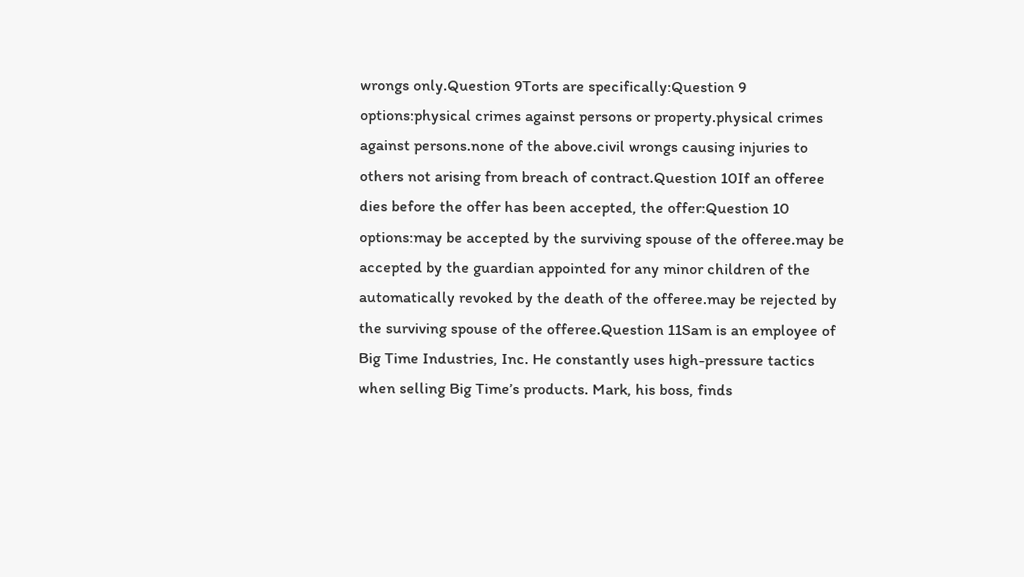wrongs only.Question 9Torts are specifically:Question 9 options:physical crimes against persons or property.physical crimes against persons.none of the above.civil wrongs causing injuries to others not arising from breach of contract.Question 10If an offeree dies before the offer has been accepted, the offer:Question 10 options:may be accepted by the surviving spouse of the offeree.may be accepted by the guardian appointed for any minor children of the automatically revoked by the death of the offeree.may be rejected by the surviving spouse of the offeree.Question 11Sam is an employee of Big Time Industries, Inc. He constantly uses high-pressure tactics when selling Big Time’s products. Mark, his boss, finds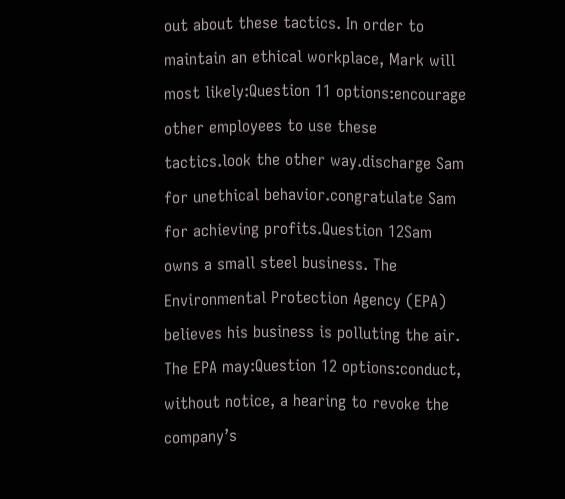out about these tactics. In order to maintain an ethical workplace, Mark will most likely:Question 11 options:encourage other employees to use these tactics.look the other way.discharge Sam for unethical behavior.congratulate Sam for achieving profits.Question 12Sam owns a small steel business. The Environmental Protection Agency (EPA) believes his business is polluting the air. The EPA may:Question 12 options:conduct, without notice, a hearing to revoke the company’s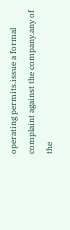operating permits.issue a formal complaint against the company.any of the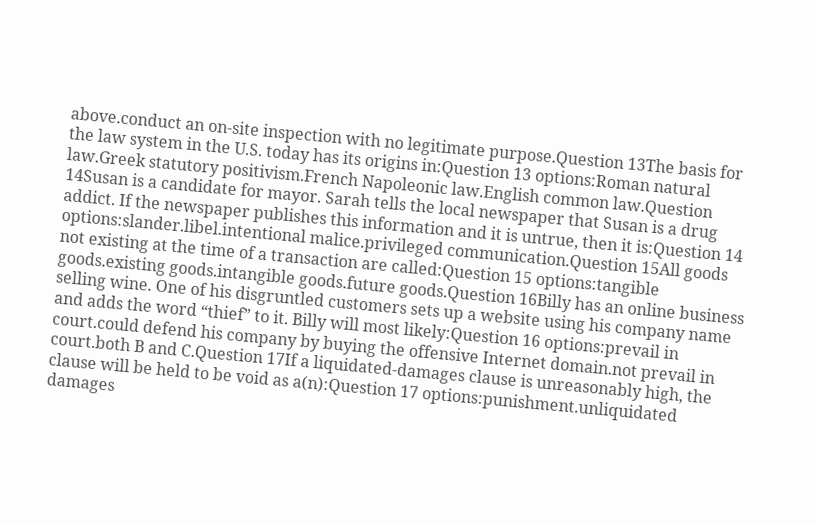above.conduct an on-site inspection with no legitimate purpose.Question 13The basis for the law system in the U.S. today has its origins in:Question 13 options:Roman natural law.Greek statutory positivism.French Napoleonic law.English common law.Question 14Susan is a candidate for mayor. Sarah tells the local newspaper that Susan is a drug addict. If the newspaper publishes this information and it is untrue, then it is:Question 14 options:slander.libel.intentional malice.privileged communication.Question 15All goods not existing at the time of a transaction are called:Question 15 options:tangible goods.existing goods.intangible goods.future goods.Question 16Billy has an online business selling wine. One of his disgruntled customers sets up a website using his company name and adds the word “thief” to it. Billy will most likely:Question 16 options:prevail in court.could defend his company by buying the offensive Internet domain.not prevail in court.both B and C.Question 17If a liquidated-damages clause is unreasonably high, the clause will be held to be void as a(n):Question 17 options:punishment.unliquidated damages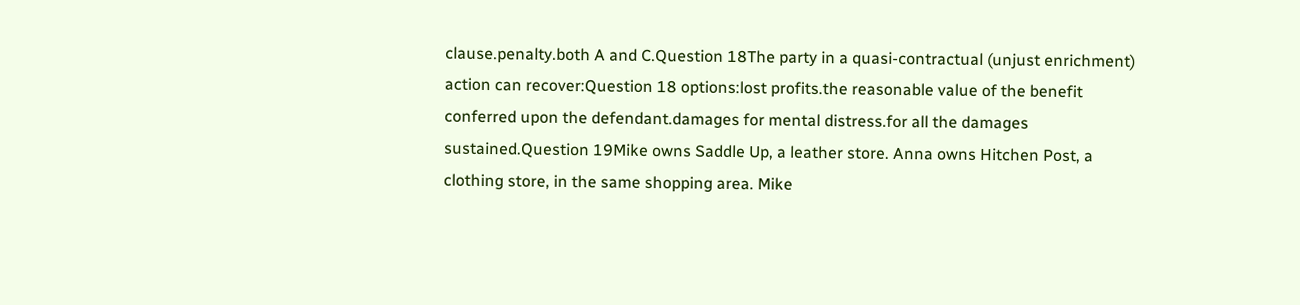clause.penalty.both A and C.Question 18The party in a quasi-contractual (unjust enrichment) action can recover:Question 18 options:lost profits.the reasonable value of the benefit conferred upon the defendant.damages for mental distress.for all the damages sustained.Question 19Mike owns Saddle Up, a leather store. Anna owns Hitchen Post, a clothing store, in the same shopping area. Mike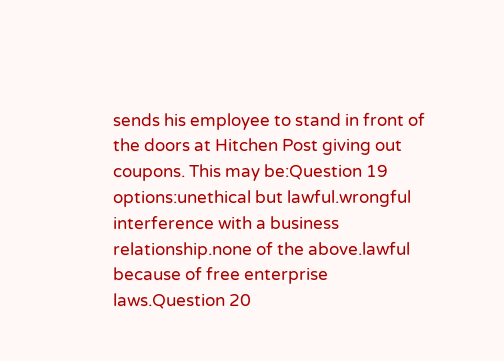sends his employee to stand in front of the doors at Hitchen Post giving out coupons. This may be:Question 19 options:unethical but lawful.wrongful interference with a business relationship.none of the above.lawful because of free enterprise laws.Question 20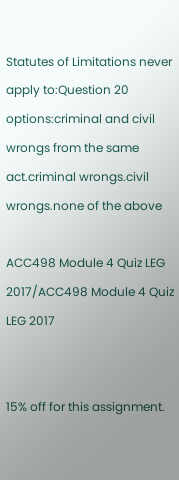Statutes of Limitations never apply to:Question 20 options:criminal and civil wrongs from the same act.criminal wrongs.civil wrongs.none of the above

ACC498 Module 4 Quiz LEG 2017/ACC498 Module 4 Quiz LEG 2017


15% off for this assignment.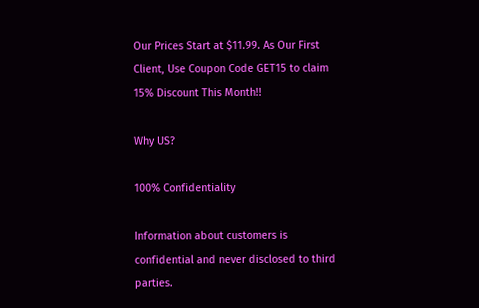Our Prices Start at $11.99. As Our First Client, Use Coupon Code GET15 to claim 15% Discount This Month!!

Why US?

100% Confidentiality

Information about customers is confidential and never disclosed to third parties.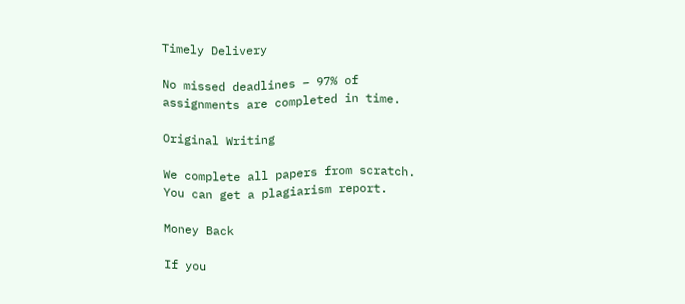Timely Delivery

No missed deadlines – 97% of assignments are completed in time.

Original Writing

We complete all papers from scratch. You can get a plagiarism report.

Money Back

If you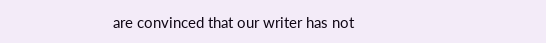are convinced that our writer has not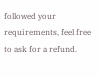followed your requirements, feel free to ask for a refund.